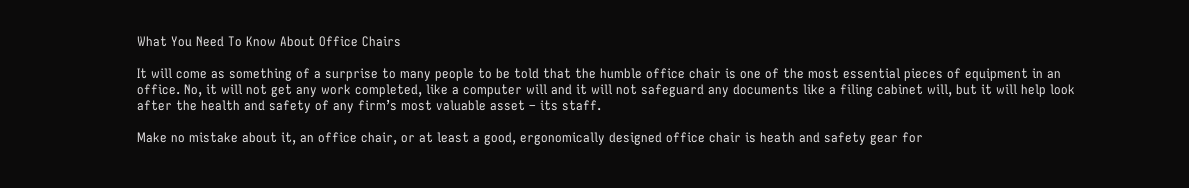What You Need To Know About Office Chairs

It will come as something of a surprise to many people to be told that the humble office chair is one of the most essential pieces of equipment in an office. No, it will not get any work completed, like a computer will and it will not safeguard any documents like a filing cabinet will, but it will help look after the health and safety of any firm’s most valuable asset – its staff.

Make no mistake about it, an office chair, or at least a good, ergonomically designed office chair is heath and safety gear for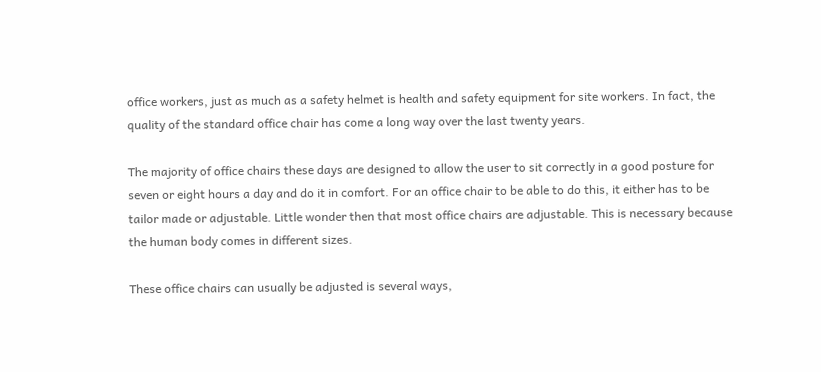office workers, just as much as a safety helmet is health and safety equipment for site workers. In fact, the quality of the standard office chair has come a long way over the last twenty years.

The majority of office chairs these days are designed to allow the user to sit correctly in a good posture for seven or eight hours a day and do it in comfort. For an office chair to be able to do this, it either has to be tailor made or adjustable. Little wonder then that most office chairs are adjustable. This is necessary because the human body comes in different sizes.

These office chairs can usually be adjusted is several ways,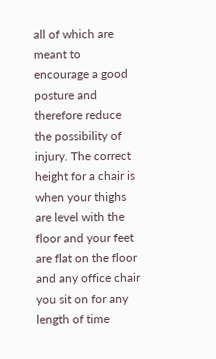all of which are meant to encourage a good posture and therefore reduce the possibility of injury. The correct height for a chair is when your thighs are level with the floor and your feet are flat on the floor and any office chair you sit on for any length of time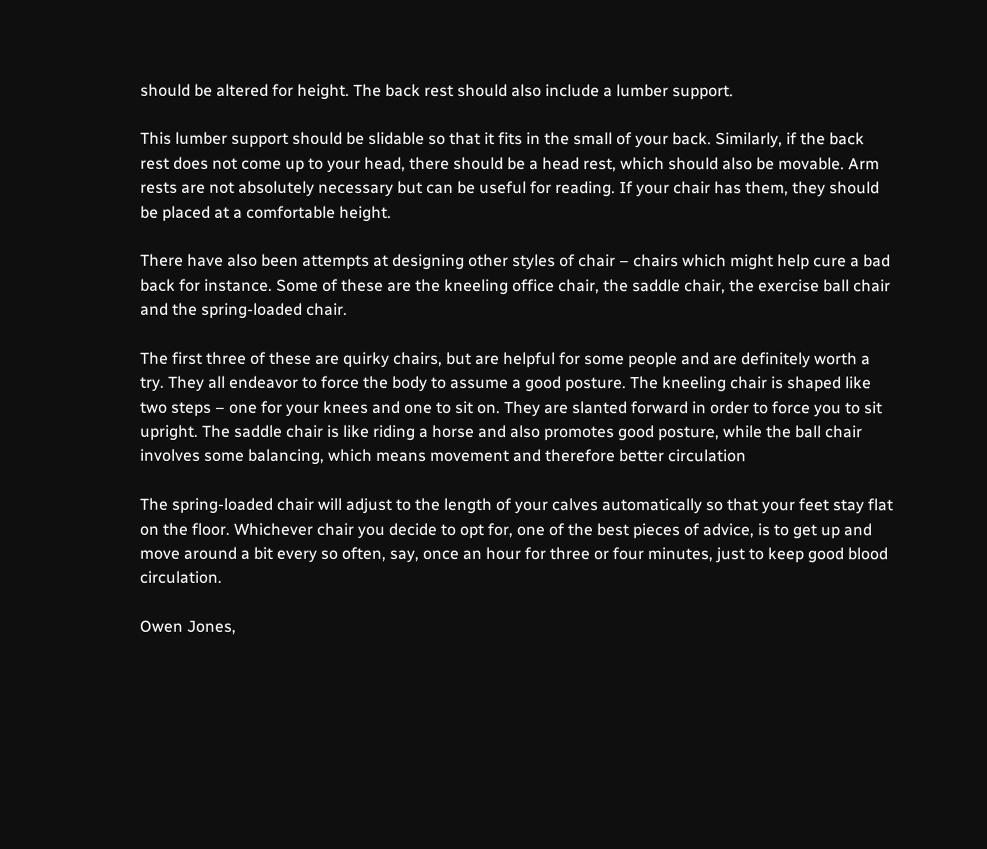should be altered for height. The back rest should also include a lumber support.

This lumber support should be slidable so that it fits in the small of your back. Similarly, if the back rest does not come up to your head, there should be a head rest, which should also be movable. Arm rests are not absolutely necessary but can be useful for reading. If your chair has them, they should be placed at a comfortable height.

There have also been attempts at designing other styles of chair – chairs which might help cure a bad back for instance. Some of these are the kneeling office chair, the saddle chair, the exercise ball chair and the spring-loaded chair.

The first three of these are quirky chairs, but are helpful for some people and are definitely worth a try. They all endeavor to force the body to assume a good posture. The kneeling chair is shaped like two steps – one for your knees and one to sit on. They are slanted forward in order to force you to sit upright. The saddle chair is like riding a horse and also promotes good posture, while the ball chair involves some balancing, which means movement and therefore better circulation

The spring-loaded chair will adjust to the length of your calves automatically so that your feet stay flat on the floor. Whichever chair you decide to opt for, one of the best pieces of advice, is to get up and move around a bit every so often, say, once an hour for three or four minutes, just to keep good blood circulation.

Owen Jones,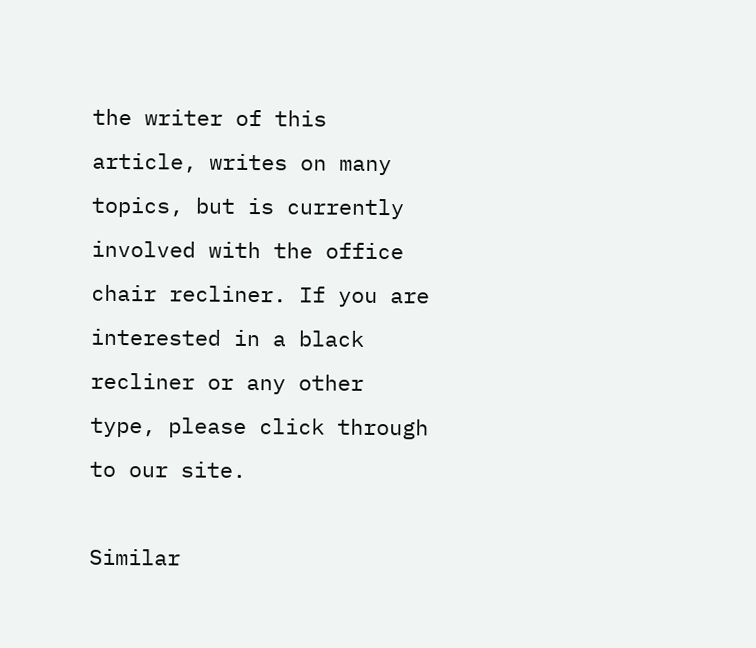the writer of this article, writes on many topics, but is currently involved with the office chair recliner. If you are interested in a black recliner or any other type, please click through to our site.

Similar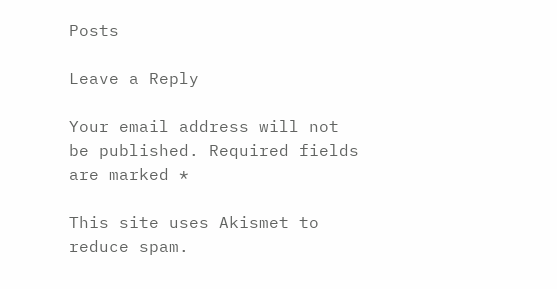Posts

Leave a Reply

Your email address will not be published. Required fields are marked *

This site uses Akismet to reduce spam.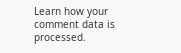Learn how your comment data is processed.